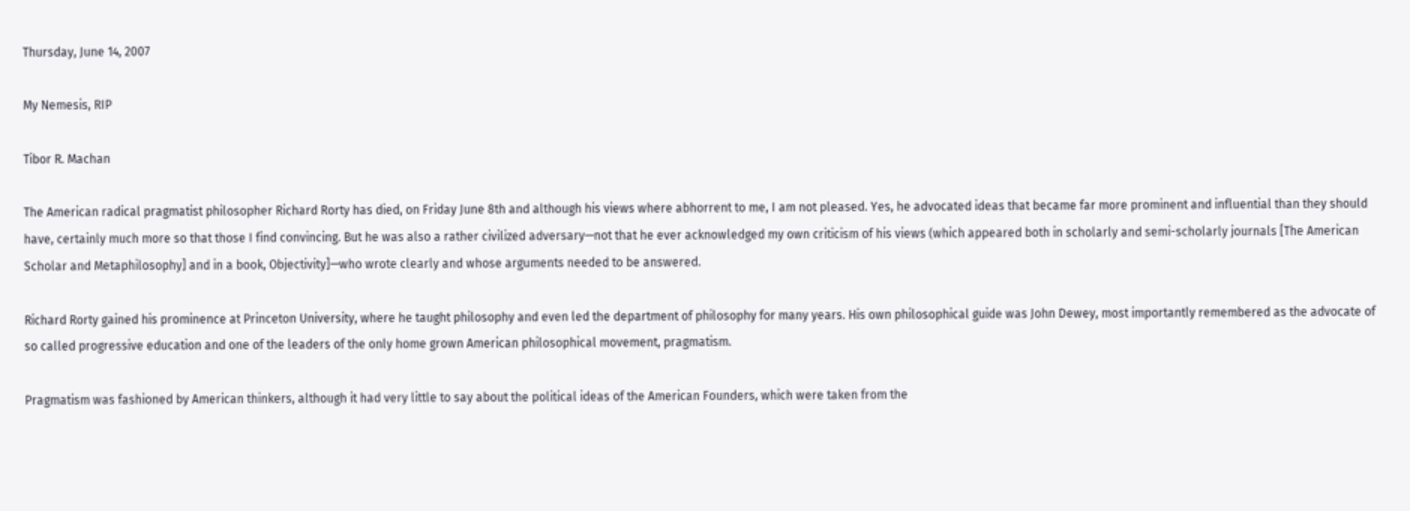Thursday, June 14, 2007

My Nemesis, RIP

Tibor R. Machan

The American radical pragmatist philosopher Richard Rorty has died, on Friday June 8th and although his views where abhorrent to me, I am not pleased. Yes, he advocated ideas that became far more prominent and influential than they should have, certainly much more so that those I find convincing. But he was also a rather civilized adversary—not that he ever acknowledged my own criticism of his views (which appeared both in scholarly and semi-scholarly journals [The American Scholar and Metaphilosophy] and in a book, Objectivity]—who wrote clearly and whose arguments needed to be answered.

Richard Rorty gained his prominence at Princeton University, where he taught philosophy and even led the department of philosophy for many years. His own philosophical guide was John Dewey, most importantly remembered as the advocate of so called progressive education and one of the leaders of the only home grown American philosophical movement, pragmatism.

Pragmatism was fashioned by American thinkers, although it had very little to say about the political ideas of the American Founders, which were taken from the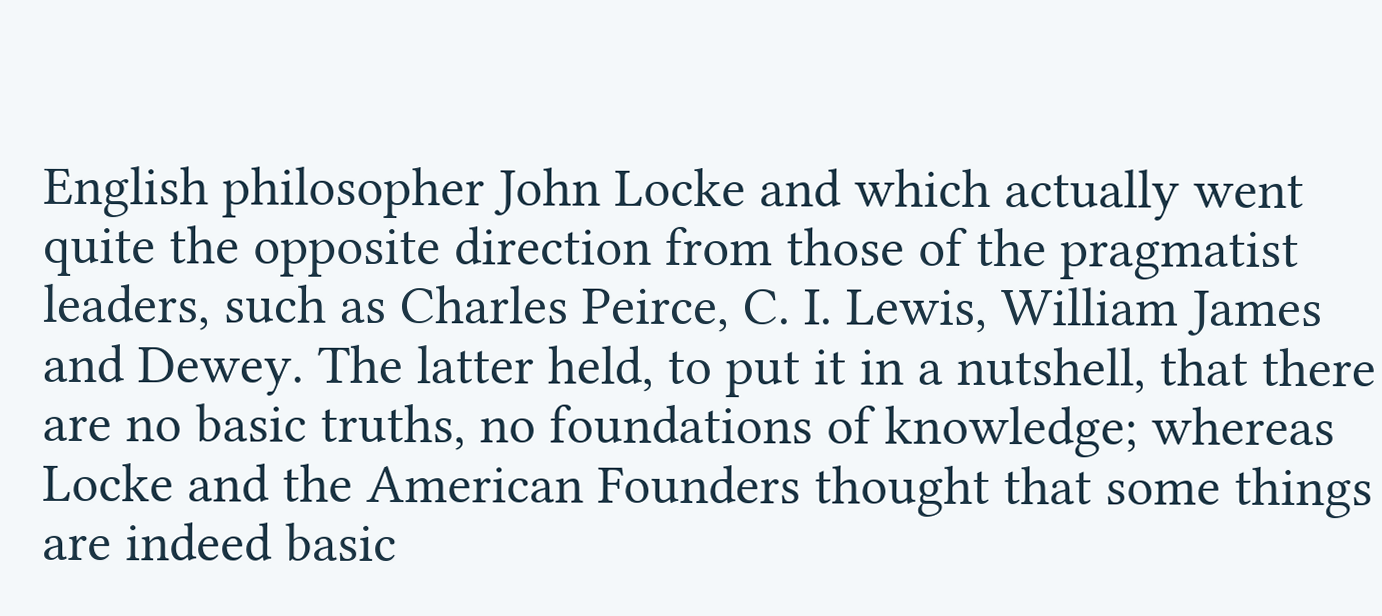English philosopher John Locke and which actually went quite the opposite direction from those of the pragmatist leaders, such as Charles Peirce, C. I. Lewis, William James and Dewey. The latter held, to put it in a nutshell, that there are no basic truths, no foundations of knowledge; whereas Locke and the American Founders thought that some things are indeed basic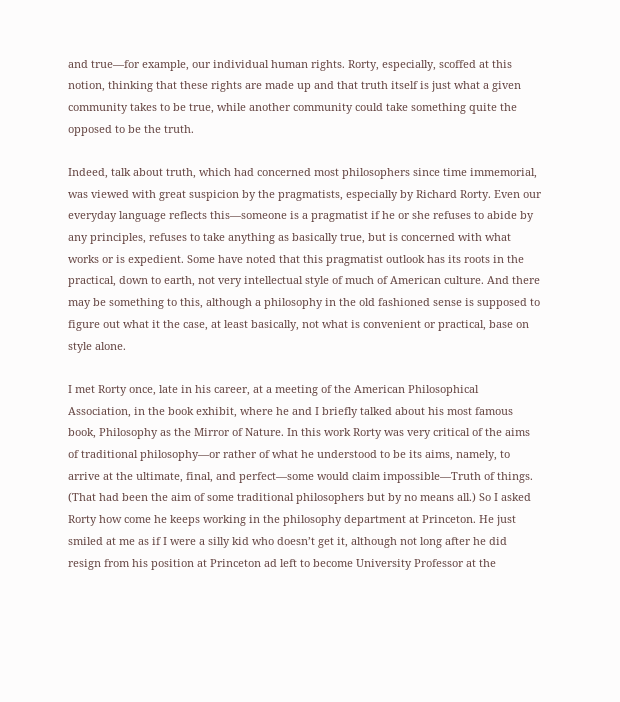and true—for example, our individual human rights. Rorty, especially, scoffed at this notion, thinking that these rights are made up and that truth itself is just what a given community takes to be true, while another community could take something quite the opposed to be the truth.

Indeed, talk about truth, which had concerned most philosophers since time immemorial, was viewed with great suspicion by the pragmatists, especially by Richard Rorty. Even our everyday language reflects this—someone is a pragmatist if he or she refuses to abide by any principles, refuses to take anything as basically true, but is concerned with what works or is expedient. Some have noted that this pragmatist outlook has its roots in the practical, down to earth, not very intellectual style of much of American culture. And there may be something to this, although a philosophy in the old fashioned sense is supposed to figure out what it the case, at least basically, not what is convenient or practical, base on style alone.

I met Rorty once, late in his career, at a meeting of the American Philosophical Association, in the book exhibit, where he and I briefly talked about his most famous book, Philosophy as the Mirror of Nature. In this work Rorty was very critical of the aims of traditional philosophy—or rather of what he understood to be its aims, namely, to arrive at the ultimate, final, and perfect—some would claim impossible—Truth of things. (That had been the aim of some traditional philosophers but by no means all.) So I asked Rorty how come he keeps working in the philosophy department at Princeton. He just smiled at me as if I were a silly kid who doesn’t get it, although not long after he did resign from his position at Princeton ad left to become University Professor at the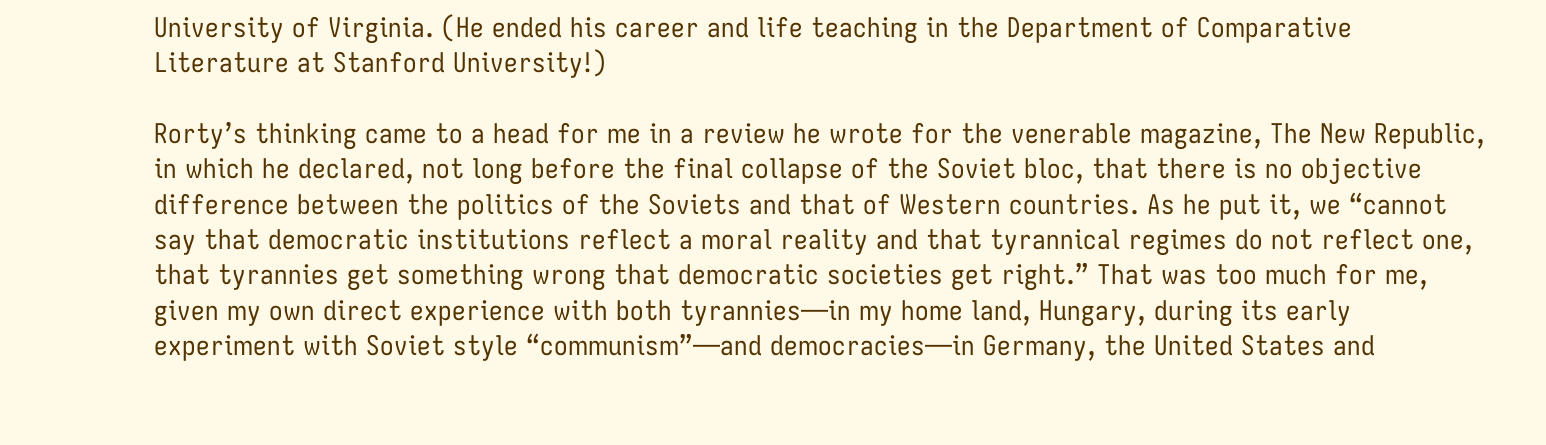University of Virginia. (He ended his career and life teaching in the Department of Comparative Literature at Stanford University!)

Rorty’s thinking came to a head for me in a review he wrote for the venerable magazine, The New Republic, in which he declared, not long before the final collapse of the Soviet bloc, that there is no objective difference between the politics of the Soviets and that of Western countries. As he put it, we “cannot say that democratic institutions reflect a moral reality and that tyrannical regimes do not reflect one, that tyrannies get something wrong that democratic societies get right.” That was too much for me, given my own direct experience with both tyrannies—in my home land, Hungary, during its early experiment with Soviet style “communism”—and democracies—in Germany, the United States and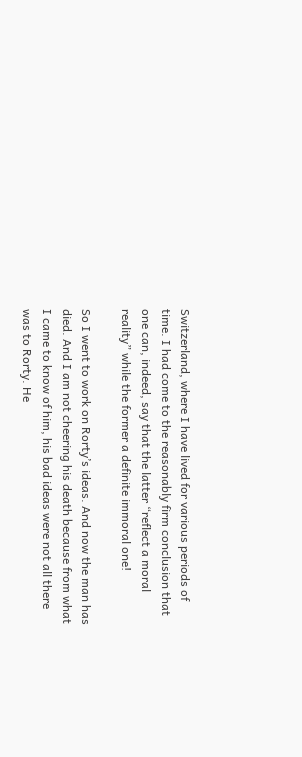Switzerland, where I have lived for various periods of time. I had come to the reasonably firm conclusion that one can, indeed, say that the latter “reflect a moral reality” while the former a definite immoral one!

So I went to work on Rorty’s ideas. And now the man has died. And I am not cheering his death because from what I came to know of him, his bad ideas were not all there was to Rorty. He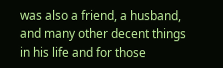was also a friend, a husband, and many other decent things in his life and for those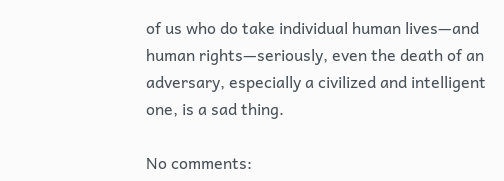of us who do take individual human lives—and human rights—seriously, even the death of an adversary, especially a civilized and intelligent one, is a sad thing.

No comments: